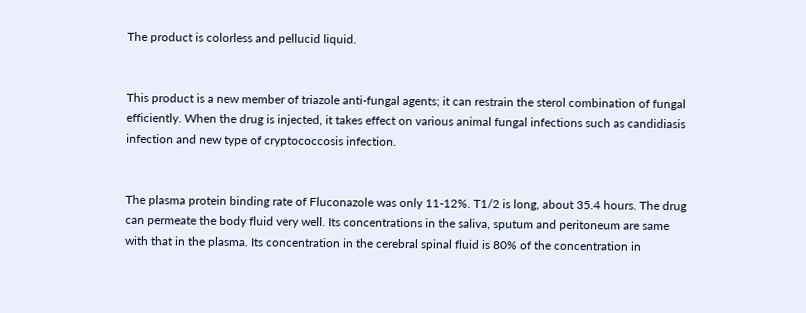The product is colorless and pellucid liquid.


This product is a new member of triazole anti-fungal agents; it can restrain the sterol combination of fungal efficiently. When the drug is injected, it takes effect on various animal fungal infections such as candidiasis infection and new type of cryptococcosis infection.


The plasma protein binding rate of Fluconazole was only 11-12%. T1/2 is long, about 35.4 hours. The drug can permeate the body fluid very well. Its concentrations in the saliva, sputum and peritoneum are same with that in the plasma. Its concentration in the cerebral spinal fluid is 80% of the concentration in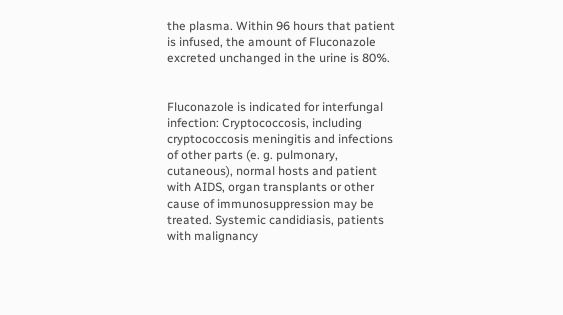the plasma. Within 96 hours that patient is infused, the amount of Fluconazole excreted unchanged in the urine is 80%.


Fluconazole is indicated for interfungal infection: Cryptococcosis, including cryptococcosis meningitis and infections of other parts (e. g. pulmonary, cutaneous), normal hosts and patient with AIDS, organ transplants or other cause of immunosuppression may be treated. Systemic candidiasis, patients with malignancy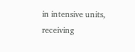in intensive units, receiving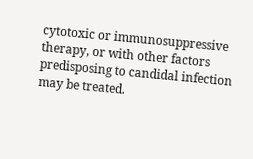cytotoxic or immunosuppressive therapy, or with other factors predisposing to candidal infection may be treated.